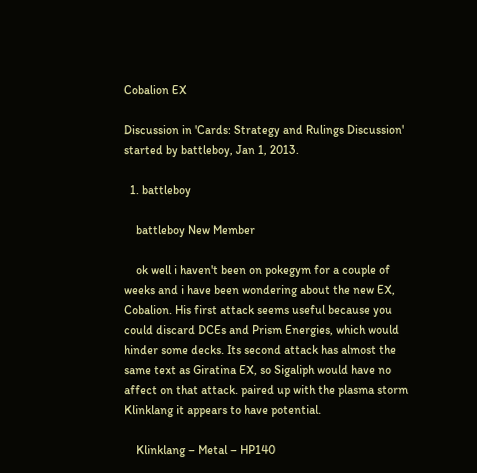Cobalion EX

Discussion in 'Cards: Strategy and Rulings Discussion' started by battleboy, Jan 1, 2013.

  1. battleboy

    battleboy New Member

    ok well i haven't been on pokegym for a couple of weeks and i have been wondering about the new EX, Cobalion. His first attack seems useful because you could discard DCEs and Prism Energies, which would hinder some decks. Its second attack has almost the same text as Giratina EX, so Sigaliph would have no affect on that attack. paired up with the plasma storm Klinklang it appears to have potential.

    Klinklang – Metal – HP140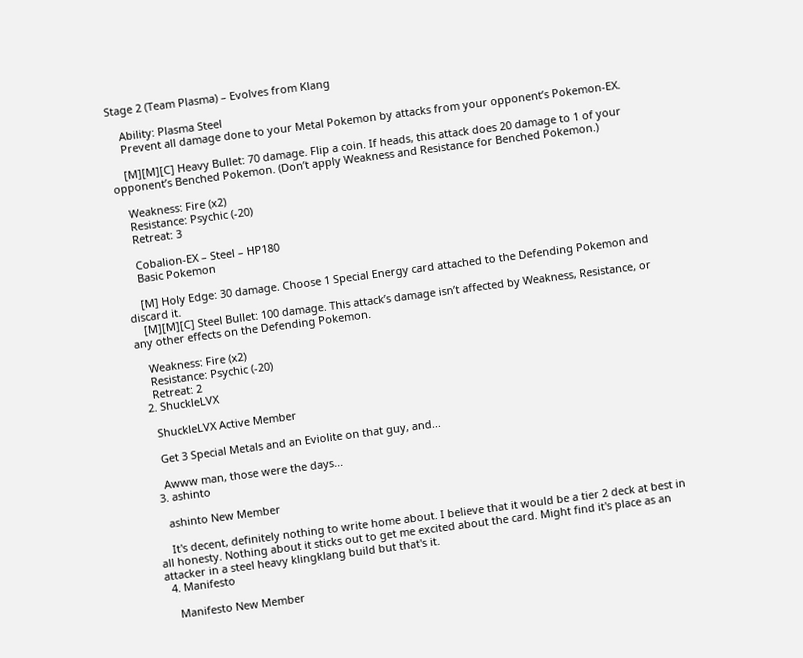Stage 2 (Team Plasma) – Evolves from Klang

    Ability: Plasma Steel
    Prevent all damage done to your Metal Pokemon by attacks from your opponent’s Pokemon-EX.

    [M][M][C] Heavy Bullet: 70 damage. Flip a coin. If heads, this attack does 20 damage to 1 of your opponent’s Benched Pokemon. (Don’t apply Weakness and Resistance for Benched Pokemon.)

    Weakness: Fire (x2)
    Resistance: Psychic (-20)
    Retreat: 3

    Cobalion-EX – Steel – HP180
    Basic Pokemon

    [M] Holy Edge: 30 damage. Choose 1 Special Energy card attached to the Defending Pokemon and discard it.
    [M][M][C] Steel Bullet: 100 damage. This attack’s damage isn’t affected by Weakness, Resistance, or any other effects on the Defending Pokemon.

    Weakness: Fire (x2)
    Resistance: Psychic (-20)
    Retreat: 2
  2. ShuckleLVX

    ShuckleLVX Active Member

    Get 3 Special Metals and an Eviolite on that guy, and...

    Awww man, those were the days...
  3. ashinto

    ashinto New Member

    It's decent, definitely nothing to write home about. I believe that it would be a tier 2 deck at best in all honesty. Nothing about it sticks out to get me excited about the card. Might find it's place as an attacker in a steel heavy klingklang build but that's it.
  4. Manifesto

    Manifesto New Member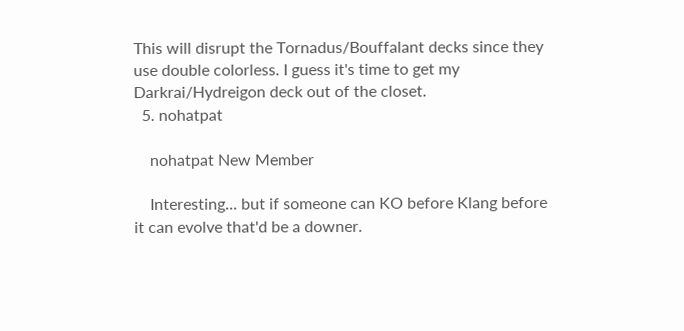This will disrupt the Tornadus/Bouffalant decks since they use double colorless. I guess it's time to get my Darkrai/Hydreigon deck out of the closet.
  5. nohatpat

    nohatpat New Member

    Interesting... but if someone can KO before Klang before it can evolve that'd be a downer.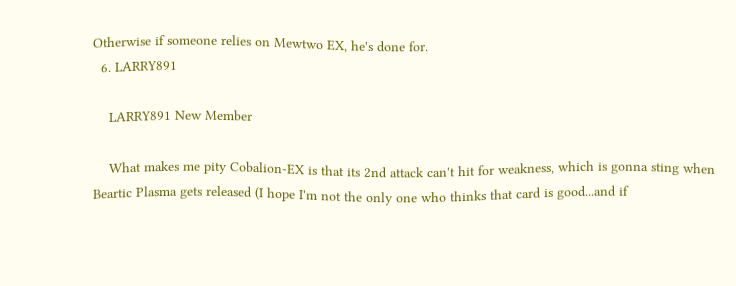Otherwise if someone relies on Mewtwo EX, he's done for.
  6. LARRY891

    LARRY891 New Member

    What makes me pity Cobalion-EX is that its 2nd attack can't hit for weakness, which is gonna sting when Beartic Plasma gets released (I hope I'm not the only one who thinks that card is good...and if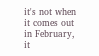it's not when it comes out in February, it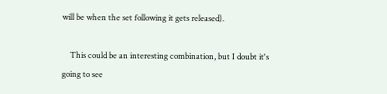will be when the set following it gets released).

    This could be an interesting combination, but I doubt it's going to see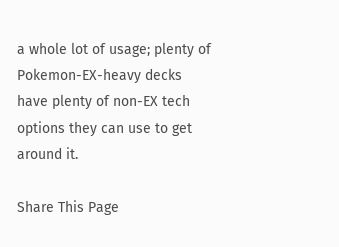a whole lot of usage; plenty of Pokemon-EX-heavy decks have plenty of non-EX tech options they can use to get around it.

Share This Page